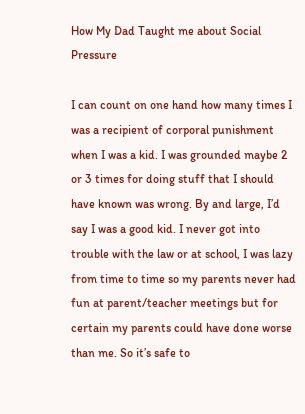How My Dad Taught me about Social Pressure

I can count on one hand how many times I was a recipient of corporal punishment when I was a kid. I was grounded maybe 2 or 3 times for doing stuff that I should have known was wrong. By and large, I’d say I was a good kid. I never got into trouble with the law or at school, I was lazy from time to time so my parents never had fun at parent/teacher meetings but for certain my parents could have done worse than me. So it’s safe to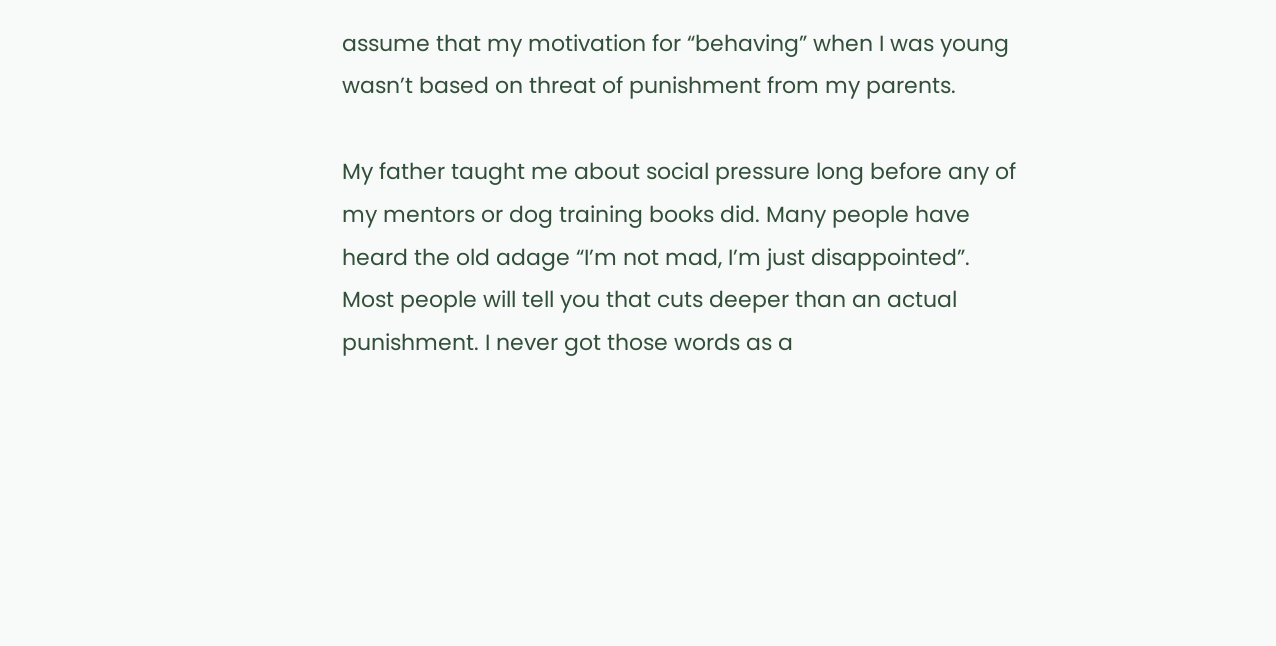assume that my motivation for “behaving” when I was young wasn’t based on threat of punishment from my parents.

My father taught me about social pressure long before any of my mentors or dog training books did. Many people have heard the old adage “I’m not mad, I’m just disappointed”. Most people will tell you that cuts deeper than an actual punishment. I never got those words as a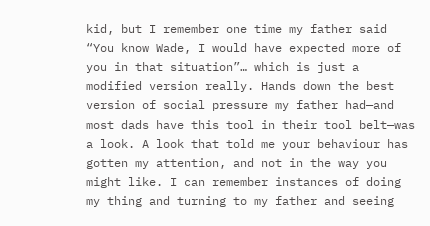kid, but I remember one time my father said “You know Wade, I would have expected more of you in that situation”… which is just a modified version really. Hands down the best version of social pressure my father had—and most dads have this tool in their tool belt—was a look. A look that told me your behaviour has gotten my attention, and not in the way you might like. I can remember instances of doing my thing and turning to my father and seeing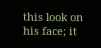this look on his face; it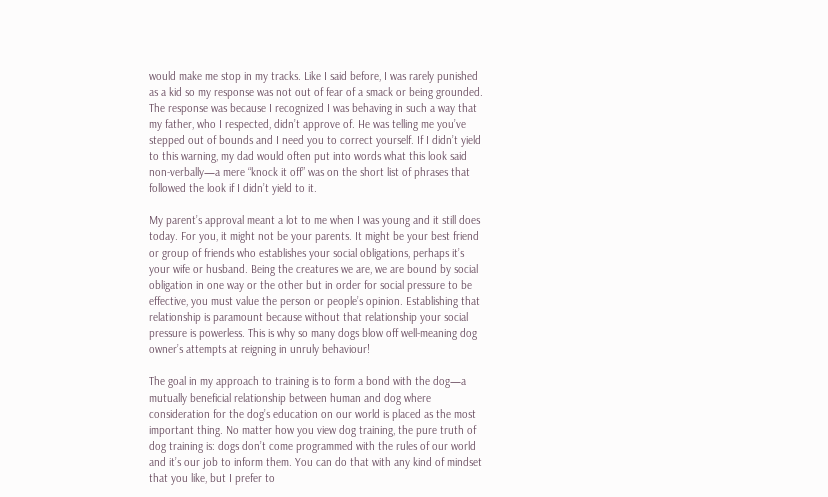would make me stop in my tracks. Like I said before, I was rarely punished as a kid so my response was not out of fear of a smack or being grounded. The response was because I recognized I was behaving in such a way that my father, who I respected, didn’t approve of. He was telling me you’ve stepped out of bounds and I need you to correct yourself. If I didn’t yield to this warning, my dad would often put into words what this look said non-verbally—a mere “knock it off” was on the short list of phrases that followed the look if I didn’t yield to it.

My parent’s approval meant a lot to me when I was young and it still does today. For you, it might not be your parents. It might be your best friend or group of friends who establishes your social obligations, perhaps it’s your wife or husband. Being the creatures we are, we are bound by social obligation in one way or the other but in order for social pressure to be effective, you must value the person or people’s opinion. Establishing that relationship is paramount because without that relationship your social pressure is powerless. This is why so many dogs blow off well-meaning dog owner’s attempts at reigning in unruly behaviour!

The goal in my approach to training is to form a bond with the dog—a mutually beneficial relationship between human and dog where consideration for the dog’s education on our world is placed as the most important thing. No matter how you view dog training, the pure truth of dog training is: dogs don’t come programmed with the rules of our world and it’s our job to inform them. You can do that with any kind of mindset that you like, but I prefer to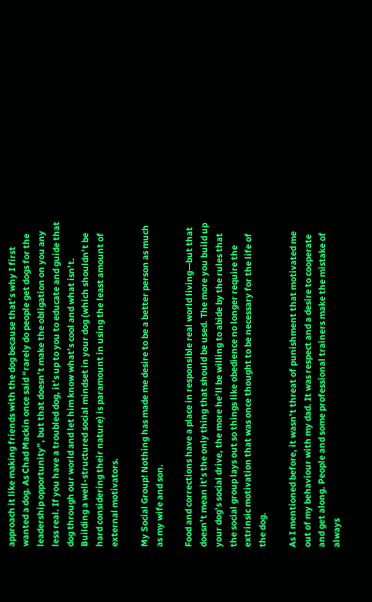approach it like making friends with the dog because that’s why I first wanted a dog. As Chad Mackin once said “rarely do people get dogs for the leadership opportunity”, but that doesn’t make the obligation on you any less real. If you have a troubled dog, it’s up to you to educate and guide that dog through our world and let him know what’s cool and what isn’t. Building a well-structured social mindset in your dog (which shouldn’t be hard considering their nature) is paramount in using the least amount of external motivators.

My Social Group! Nothing has made me desire to be a better person as much as my wife and son.

Food and corrections have a place in responsible real world living—but that doesn’t mean it’s the only thing that should be used. The more you build up your dog’s social drive, the more he’ll be willing to abide by the rules that the social group lays out so things like obedience no longer require the extrinsic motivation that was once thought to be necessary for the life of the dog.

As I mentioned before, it wasn’t threat of punishment that motivated me out of my behaviour with my dad. It was respect and a desire to cooperate and get along. People and some professional trainers make the mistake of always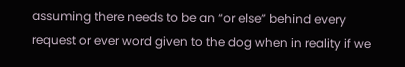assuming there needs to be an “or else” behind every request or ever word given to the dog when in reality if we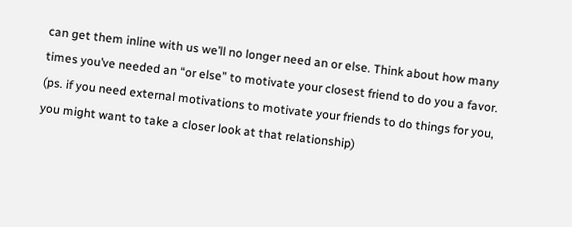can get them inline with us we’ll no longer need an or else. Think about how many times you’ve needed an “or else” to motivate your closest friend to do you a favor. (ps. if you need external motivations to motivate your friends to do things for you, you might want to take a closer look at that relationship)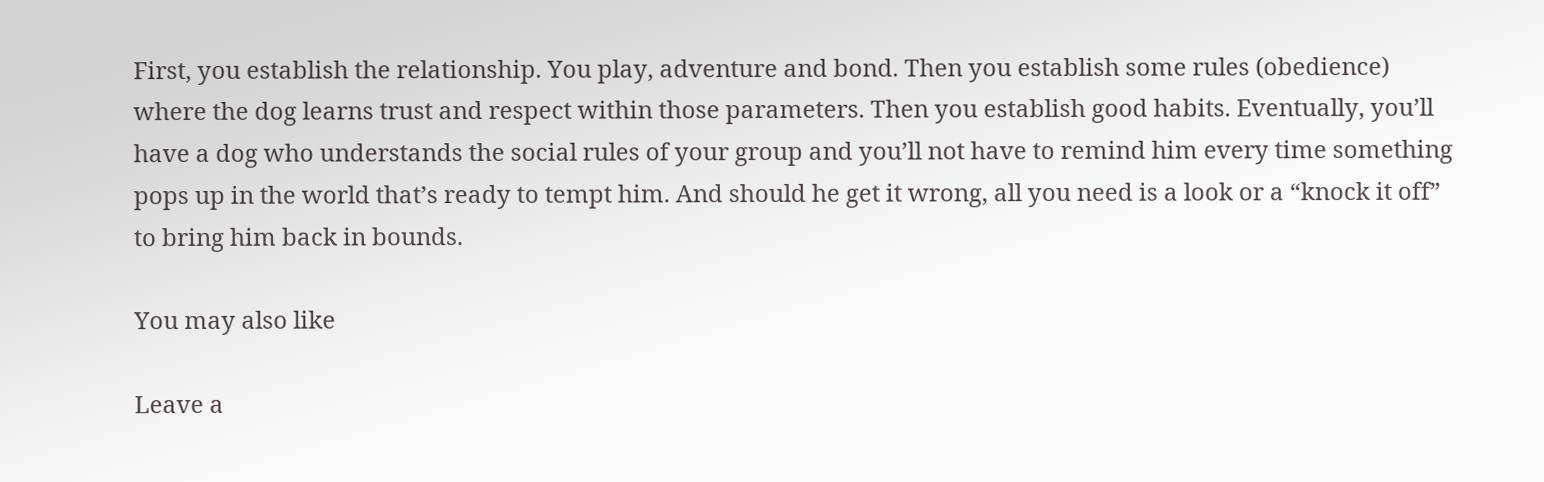First, you establish the relationship. You play, adventure and bond. Then you establish some rules (obedience) where the dog learns trust and respect within those parameters. Then you establish good habits. Eventually, you’ll have a dog who understands the social rules of your group and you’ll not have to remind him every time something pops up in the world that’s ready to tempt him. And should he get it wrong, all you need is a look or a “knock it off” to bring him back in bounds.

You may also like

Leave a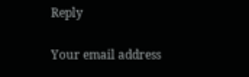Reply

Your email address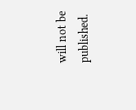will not be published.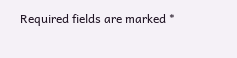Required fields are marked *